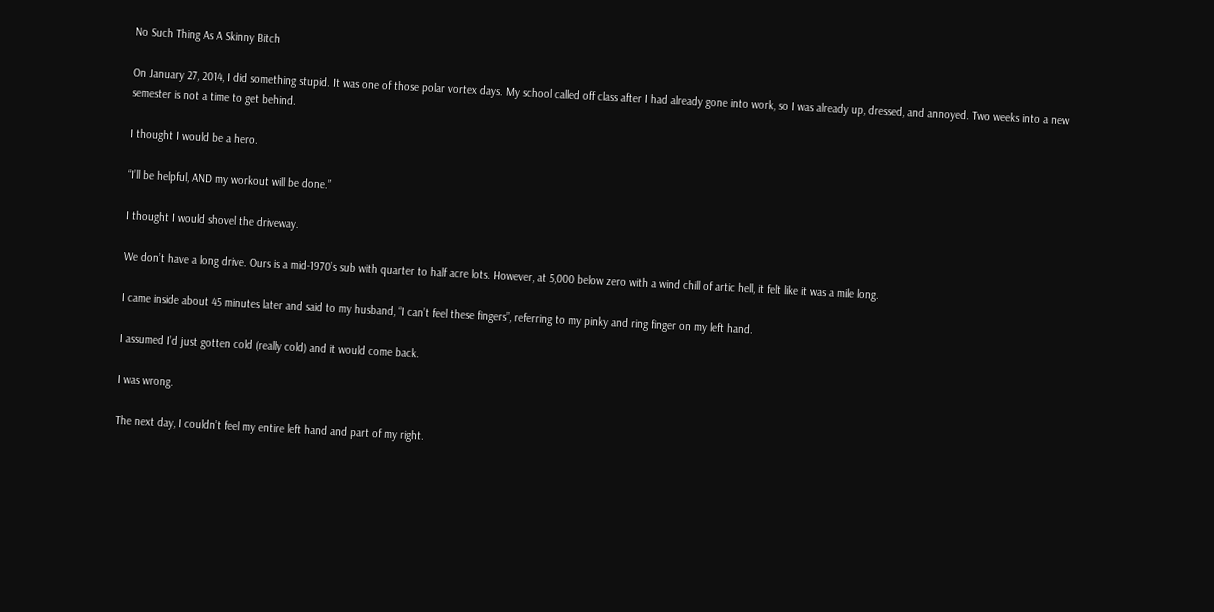No Such Thing As A Skinny Bitch

On January 27, 2014, I did something stupid. It was one of those polar vortex days. My school called off class after I had already gone into work, so I was already up, dressed, and annoyed. Two weeks into a new semester is not a time to get behind.

I thought I would be a hero.

“I’ll be helpful, AND my workout will be done.”

I thought I would shovel the driveway.

We don’t have a long drive. Ours is a mid-1970’s sub with quarter to half acre lots. However, at 5,000 below zero with a wind chill of artic hell, it felt like it was a mile long.

I came inside about 45 minutes later and said to my husband, “I can’t feel these fingers”, referring to my pinky and ring finger on my left hand.

I assumed I’d just gotten cold (really cold) and it would come back.

I was wrong.

The next day, I couldn’t feel my entire left hand and part of my right.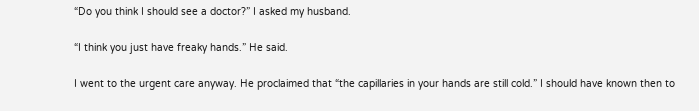“Do you think I should see a doctor?” I asked my husband.

“I think you just have freaky hands.” He said.

I went to the urgent care anyway. He proclaimed that “the capillaries in your hands are still cold.” I should have known then to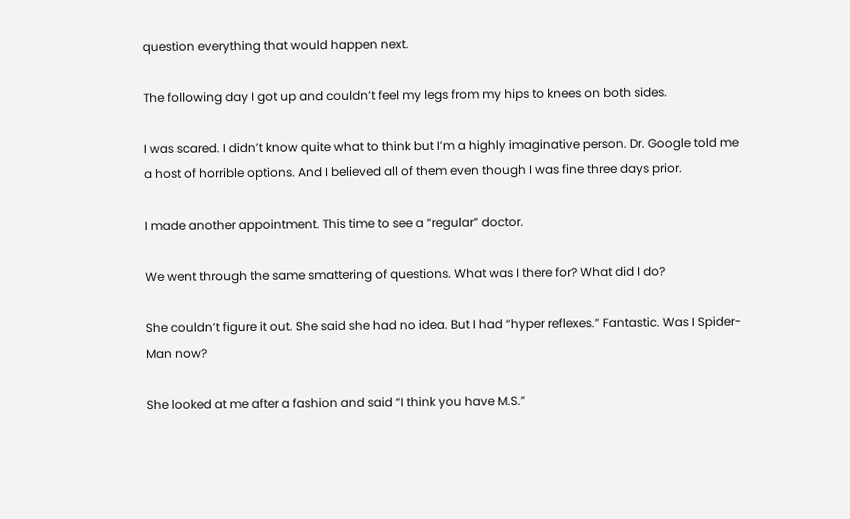question everything that would happen next.

The following day I got up and couldn’t feel my legs from my hips to knees on both sides.

I was scared. I didn’t know quite what to think but I’m a highly imaginative person. Dr. Google told me a host of horrible options. And I believed all of them even though I was fine three days prior.

I made another appointment. This time to see a “regular” doctor.

We went through the same smattering of questions. What was I there for? What did I do?

She couldn’t figure it out. She said she had no idea. But I had “hyper reflexes.” Fantastic. Was I Spider-Man now?

She looked at me after a fashion and said “I think you have M.S.”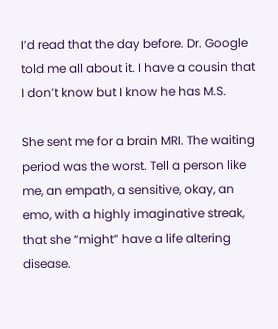I’d read that the day before. Dr. Google told me all about it. I have a cousin that I don’t know but I know he has M.S.

She sent me for a brain MRI. The waiting period was the worst. Tell a person like me, an empath, a sensitive, okay, an emo, with a highly imaginative streak, that she “might” have a life altering disease.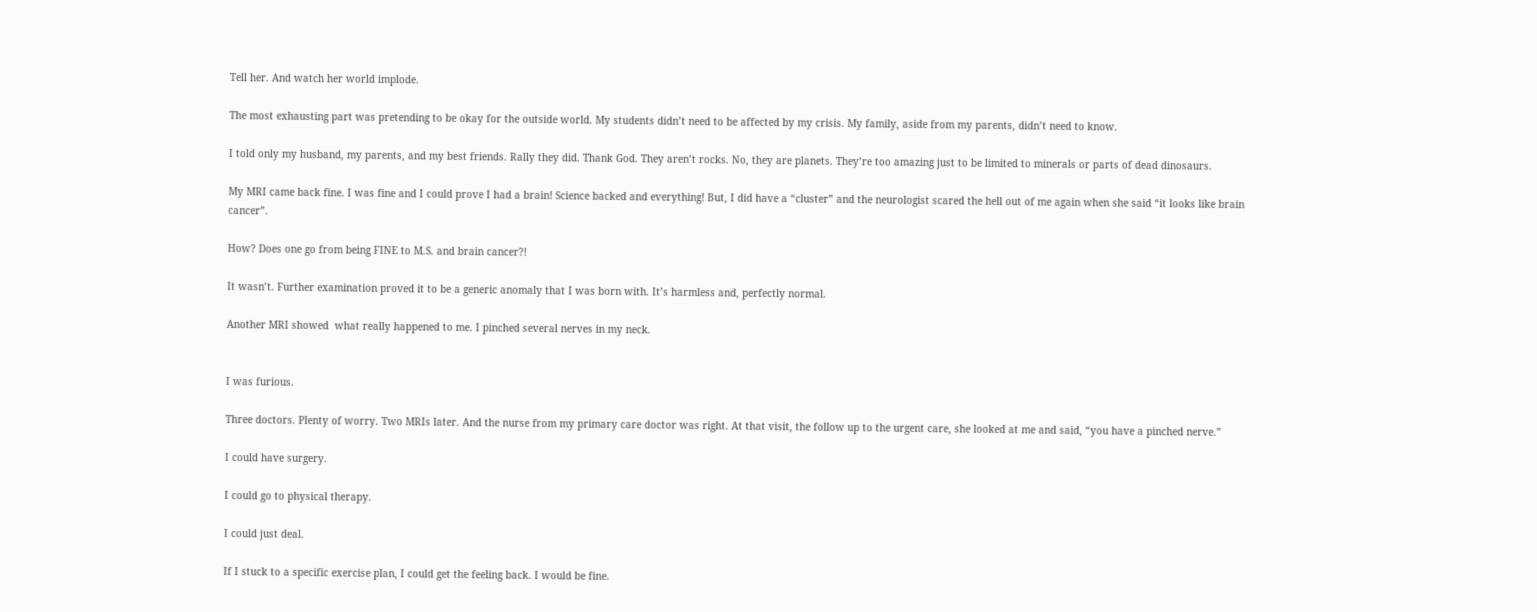Tell her. And watch her world implode.

The most exhausting part was pretending to be okay for the outside world. My students didn’t need to be affected by my crisis. My family, aside from my parents, didn’t need to know.

I told only my husband, my parents, and my best friends. Rally they did. Thank God. They aren’t rocks. No, they are planets. They’re too amazing just to be limited to minerals or parts of dead dinosaurs.

My MRI came back fine. I was fine and I could prove I had a brain! Science backed and everything! But, I did have a “cluster” and the neurologist scared the hell out of me again when she said “it looks like brain cancer”.

How? Does one go from being FINE to M.S. and brain cancer?!

It wasn’t. Further examination proved it to be a generic anomaly that I was born with. It’s harmless and, perfectly normal.

Another MRI showed  what really happened to me. I pinched several nerves in my neck.


I was furious.

Three doctors. Plenty of worry. Two MRIs later. And the nurse from my primary care doctor was right. At that visit, the follow up to the urgent care, she looked at me and said, “you have a pinched nerve.”

I could have surgery.

I could go to physical therapy.

I could just deal.

If I stuck to a specific exercise plan, I could get the feeling back. I would be fine.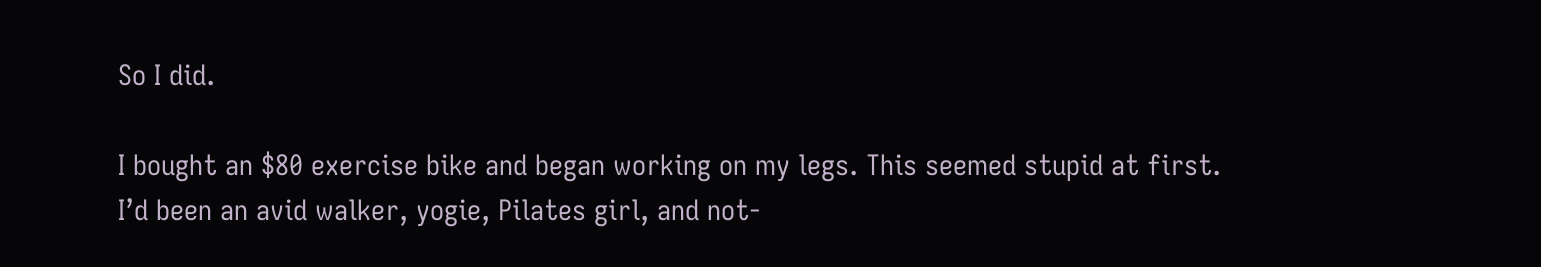So I did.

I bought an $80 exercise bike and began working on my legs. This seemed stupid at first. I’d been an avid walker, yogie, Pilates girl, and not-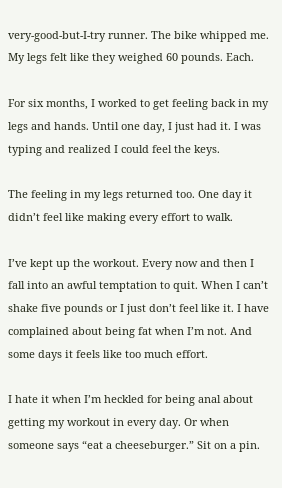very-good-but-I-try runner. The bike whipped me. My legs felt like they weighed 60 pounds. Each.

For six months, I worked to get feeling back in my legs and hands. Until one day, I just had it. I was typing and realized I could feel the keys.

The feeling in my legs returned too. One day it didn’t feel like making every effort to walk.

I’ve kept up the workout. Every now and then I fall into an awful temptation to quit. When I can’t shake five pounds or I just don’t feel like it. I have complained about being fat when I’m not. And some days it feels like too much effort.

I hate it when I’m heckled for being anal about getting my workout in every day. Or when someone says “eat a cheeseburger.” Sit on a pin.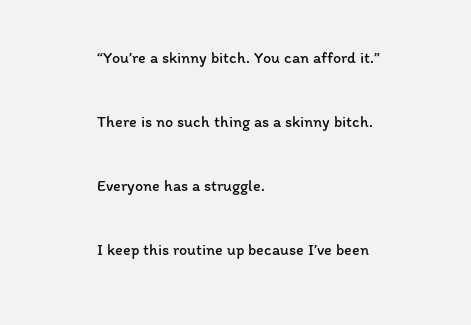“You’re a skinny bitch. You can afford it.”

There is no such thing as a skinny bitch.

Everyone has a struggle.

I keep this routine up because I’ve been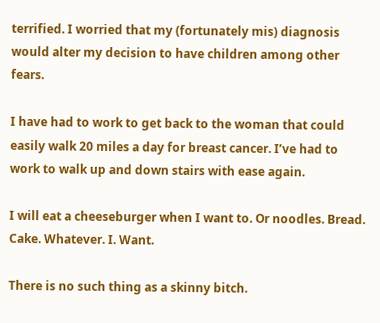terrified. I worried that my (fortunately mis) diagnosis would alter my decision to have children among other fears.

I have had to work to get back to the woman that could easily walk 20 miles a day for breast cancer. I’ve had to work to walk up and down stairs with ease again.

I will eat a cheeseburger when I want to. Or noodles. Bread. Cake. Whatever. I. Want.

There is no such thing as a skinny bitch.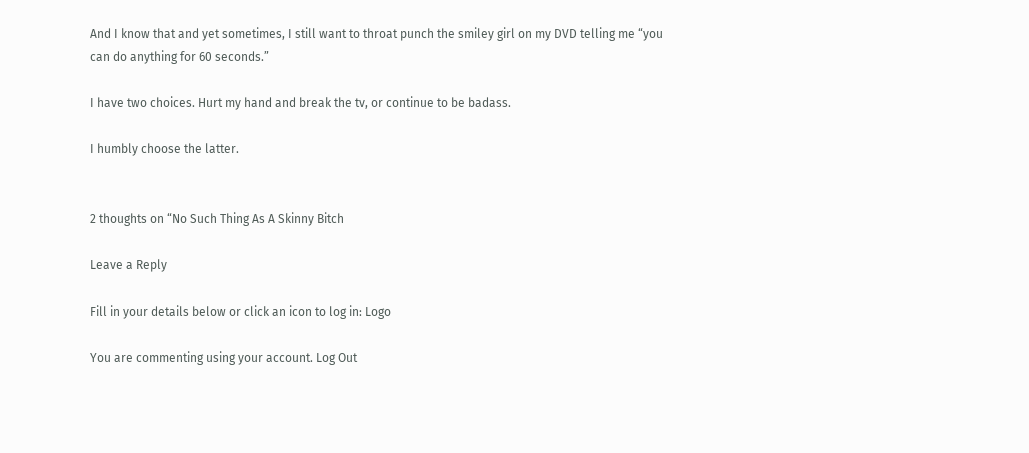And I know that and yet sometimes, I still want to throat punch the smiley girl on my DVD telling me “you can do anything for 60 seconds.”

I have two choices. Hurt my hand and break the tv, or continue to be badass.

I humbly choose the latter.


2 thoughts on “No Such Thing As A Skinny Bitch

Leave a Reply

Fill in your details below or click an icon to log in: Logo

You are commenting using your account. Log Out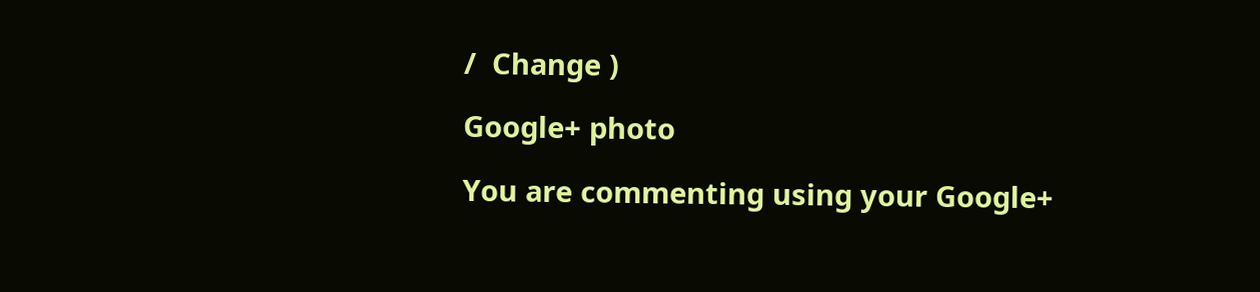/  Change )

Google+ photo

You are commenting using your Google+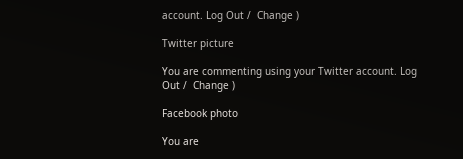account. Log Out /  Change )

Twitter picture

You are commenting using your Twitter account. Log Out /  Change )

Facebook photo

You are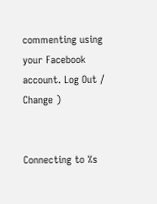commenting using your Facebook account. Log Out /  Change )


Connecting to %s